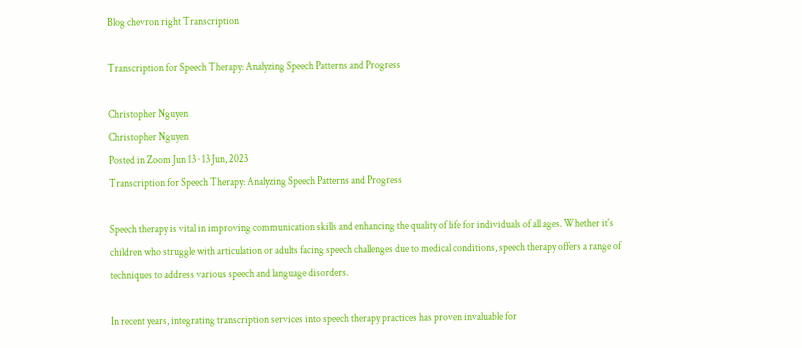Blog chevron right Transcription

Transcription for Speech Therapy: Analyzing Speech Patterns and Progress

Christopher Nguyen
Christopher Nguyen
Posted in Zoom Jun 13 · 13 Jun, 2023
Transcription for Speech Therapy: Analyzing Speech Patterns and Progress

Speech therapy is vital in improving communication skills and enhancing the quality of life for individuals of all ages. Whether it's children who struggle with articulation or adults facing speech challenges due to medical conditions, speech therapy offers a range of techniques to address various speech and language disorders.

In recent years, integrating transcription services into speech therapy practices has proven invaluable for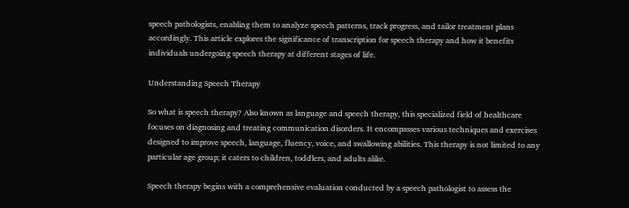speech pathologists, enabling them to analyze speech patterns, track progress, and tailor treatment plans accordingly. This article explores the significance of transcription for speech therapy and how it benefits individuals undergoing speech therapy at different stages of life.

Understanding Speech Therapy

So what is speech therapy? Also known as language and speech therapy, this specialized field of healthcare focuses on diagnosing and treating communication disorders. It encompasses various techniques and exercises designed to improve speech, language, fluency, voice, and swallowing abilities. This therapy is not limited to any particular age group; it caters to children, toddlers, and adults alike.

Speech therapy begins with a comprehensive evaluation conducted by a speech pathologist to assess the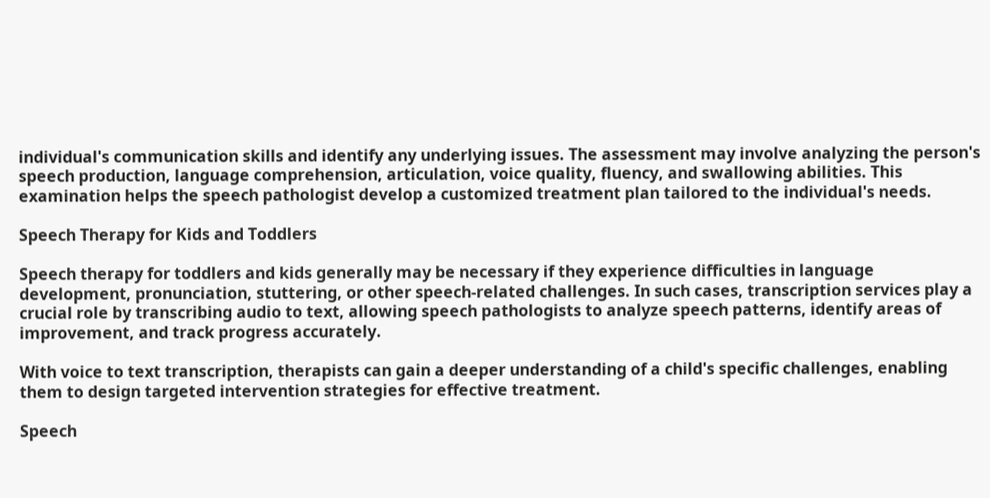individual's communication skills and identify any underlying issues. The assessment may involve analyzing the person's speech production, language comprehension, articulation, voice quality, fluency, and swallowing abilities. This examination helps the speech pathologist develop a customized treatment plan tailored to the individual's needs.

Speech Therapy for Kids and Toddlers

Speech therapy for toddlers and kids generally may be necessary if they experience difficulties in language development, pronunciation, stuttering, or other speech-related challenges. In such cases, transcription services play a crucial role by transcribing audio to text, allowing speech pathologists to analyze speech patterns, identify areas of improvement, and track progress accurately.

With voice to text transcription, therapists can gain a deeper understanding of a child's specific challenges, enabling them to design targeted intervention strategies for effective treatment.

Speech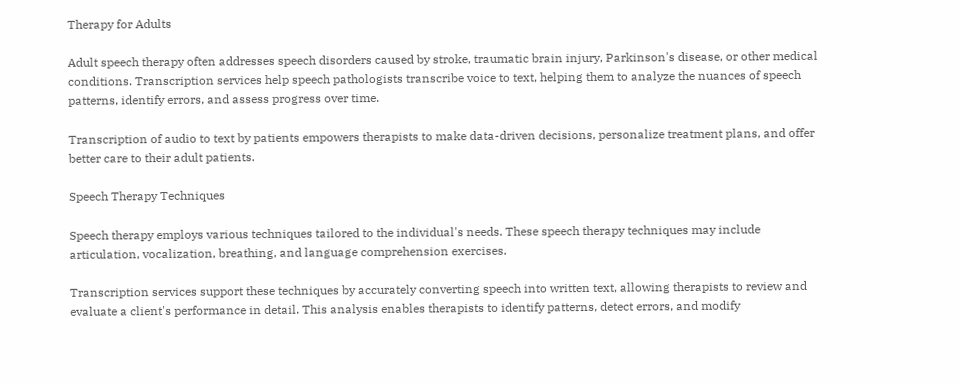Therapy for Adults

Adult speech therapy often addresses speech disorders caused by stroke, traumatic brain injury, Parkinson's disease, or other medical conditions. Transcription services help speech pathologists transcribe voice to text, helping them to analyze the nuances of speech patterns, identify errors, and assess progress over time.

Transcription of audio to text by patients empowers therapists to make data-driven decisions, personalize treatment plans, and offer better care to their adult patients.

Speech Therapy Techniques

Speech therapy employs various techniques tailored to the individual's needs. These speech therapy techniques may include articulation, vocalization, breathing, and language comprehension exercises.

Transcription services support these techniques by accurately converting speech into written text, allowing therapists to review and evaluate a client's performance in detail. This analysis enables therapists to identify patterns, detect errors, and modify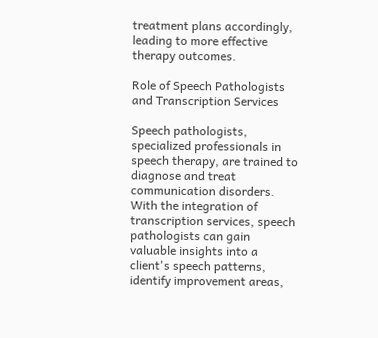treatment plans accordingly, leading to more effective therapy outcomes.

Role of Speech Pathologists and Transcription Services

Speech pathologists, specialized professionals in speech therapy, are trained to diagnose and treat communication disorders. With the integration of transcription services, speech pathologists can gain valuable insights into a client's speech patterns, identify improvement areas,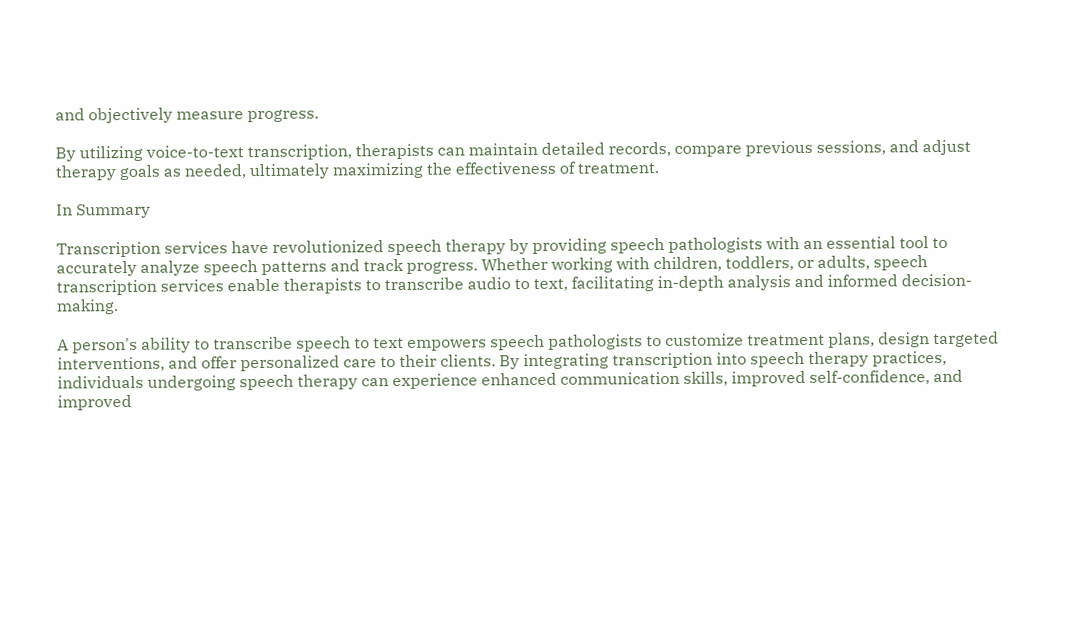and objectively measure progress.

By utilizing voice-to-text transcription, therapists can maintain detailed records, compare previous sessions, and adjust therapy goals as needed, ultimately maximizing the effectiveness of treatment.

In Summary

Transcription services have revolutionized speech therapy by providing speech pathologists with an essential tool to accurately analyze speech patterns and track progress. Whether working with children, toddlers, or adults, speech transcription services enable therapists to transcribe audio to text, facilitating in-depth analysis and informed decision-making.

A person's ability to transcribe speech to text empowers speech pathologists to customize treatment plans, design targeted interventions, and offer personalized care to their clients. By integrating transcription into speech therapy practices, individuals undergoing speech therapy can experience enhanced communication skills, improved self-confidence, and improved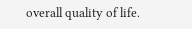overall quality of life.